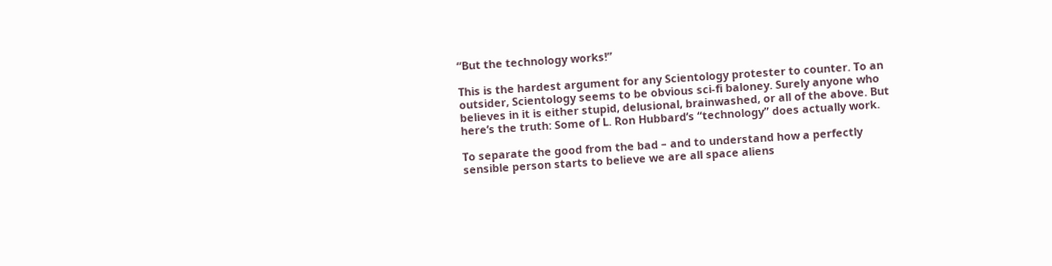“But the technology works!”

This is the hardest argument for any Scientology protester to counter. To an outsider, Scientology seems to be obvious sci-fi baloney. Surely anyone who believes in it is either stupid, delusional, brainwashed, or all of the above. But here’s the truth: Some of L. Ron Hubbard’s “technology” does actually work.

To separate the good from the bad – and to understand how a perfectly sensible person starts to believe we are all space aliens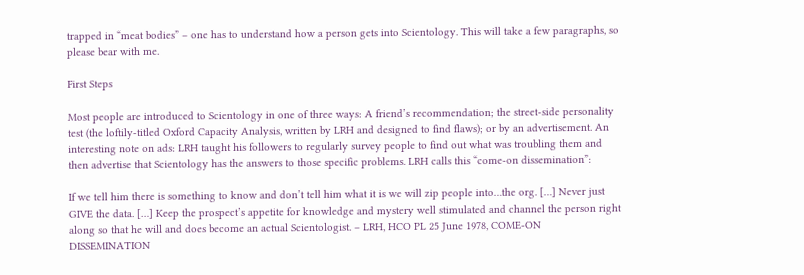trapped in “meat bodies” – one has to understand how a person gets into Scientology. This will take a few paragraphs, so please bear with me.

First Steps

Most people are introduced to Scientology in one of three ways: A friend’s recommendation; the street-side personality test (the loftily-titled Oxford Capacity Analysis, written by LRH and designed to find flaws); or by an advertisement. An interesting note on ads: LRH taught his followers to regularly survey people to find out what was troubling them and then advertise that Scientology has the answers to those specific problems. LRH calls this “come-on dissemination”:

If we tell him there is something to know and don’t tell him what it is we will zip people into…the org. […] Never just GIVE the data. […] Keep the prospect’s appetite for knowledge and mystery well stimulated and channel the person right along so that he will and does become an actual Scientologist. – LRH, HCO PL 25 June 1978, COME-ON DISSEMINATION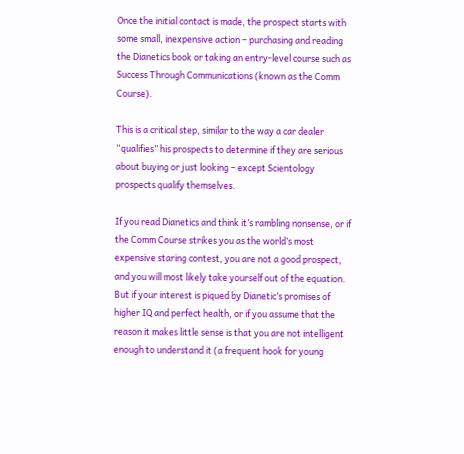Once the initial contact is made, the prospect starts with some small, inexpensive action – purchasing and reading the Dianetics book or taking an entry-level course such as Success Through Communications (known as the Comm Course).

This is a critical step, similar to the way a car dealer “qualifies” his prospects to determine if they are serious about buying or just looking – except Scientology prospects qualify themselves.

If you read Dianetics and think it’s rambling nonsense, or if the Comm Course strikes you as the world’s most expensive staring contest, you are not a good prospect, and you will most likely take yourself out of the equation. But if your interest is piqued by Dianetic’s promises of higher IQ and perfect health, or if you assume that the reason it makes little sense is that you are not intelligent enough to understand it (a frequent hook for young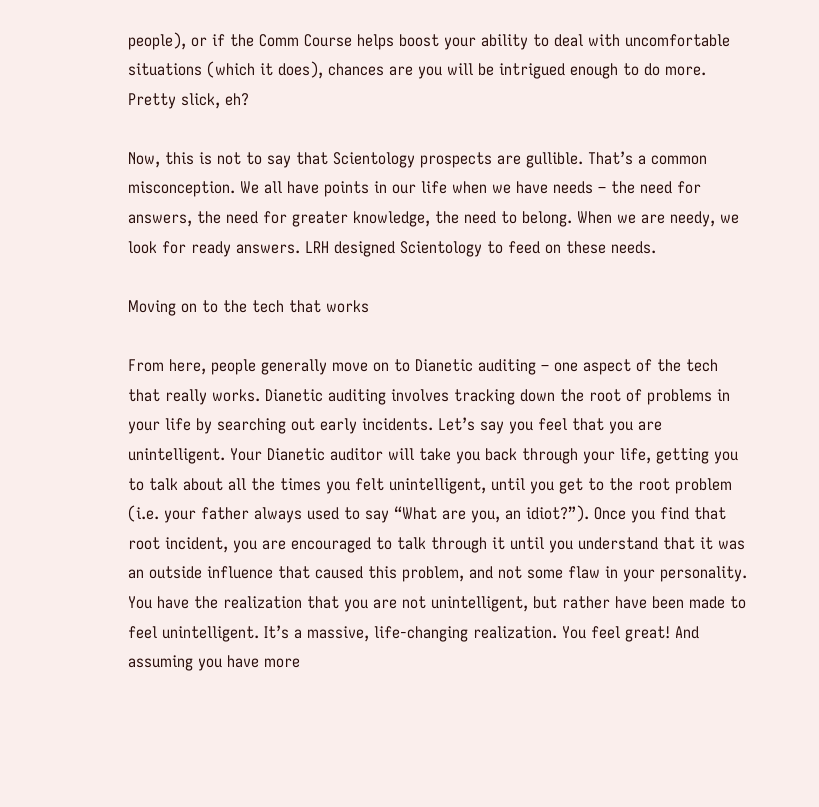people), or if the Comm Course helps boost your ability to deal with uncomfortable situations (which it does), chances are you will be intrigued enough to do more. Pretty slick, eh?

Now, this is not to say that Scientology prospects are gullible. That’s a common misconception. We all have points in our life when we have needs – the need for answers, the need for greater knowledge, the need to belong. When we are needy, we look for ready answers. LRH designed Scientology to feed on these needs.

Moving on to the tech that works

From here, people generally move on to Dianetic auditing – one aspect of the tech that really works. Dianetic auditing involves tracking down the root of problems in your life by searching out early incidents. Let’s say you feel that you are unintelligent. Your Dianetic auditor will take you back through your life, getting you to talk about all the times you felt unintelligent, until you get to the root problem (i.e. your father always used to say “What are you, an idiot?”). Once you find that root incident, you are encouraged to talk through it until you understand that it was an outside influence that caused this problem, and not some flaw in your personality. You have the realization that you are not unintelligent, but rather have been made to feel unintelligent. It’s a massive, life-changing realization. You feel great! And assuming you have more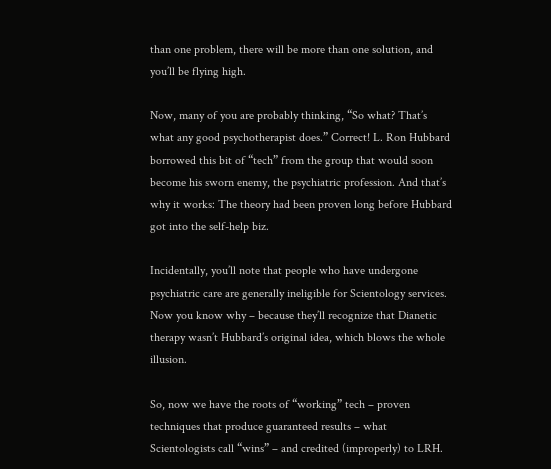than one problem, there will be more than one solution, and you’ll be flying high.

Now, many of you are probably thinking, “So what? That’s what any good psychotherapist does.” Correct! L. Ron Hubbard borrowed this bit of “tech” from the group that would soon become his sworn enemy, the psychiatric profession. And that’s why it works: The theory had been proven long before Hubbard got into the self-help biz.

Incidentally, you’ll note that people who have undergone psychiatric care are generally ineligible for Scientology services. Now you know why – because they’ll recognize that Dianetic therapy wasn’t Hubbard’s original idea, which blows the whole illusion.

So, now we have the roots of “working” tech – proven techniques that produce guaranteed results – what Scientologists call “wins” – and credited (improperly) to LRH.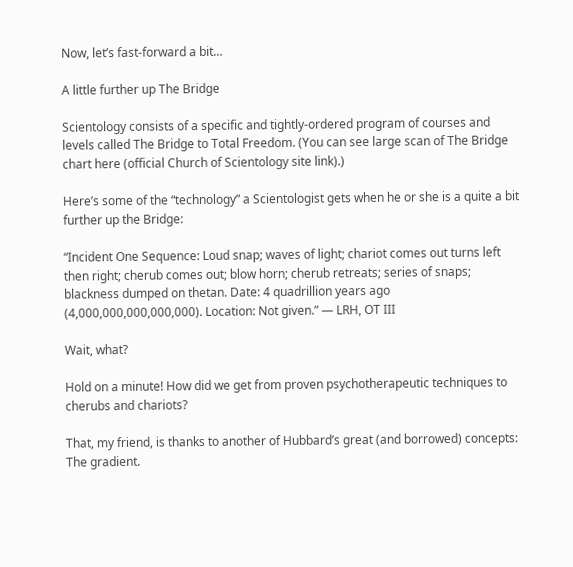Now, let’s fast-forward a bit…

A little further up The Bridge

Scientology consists of a specific and tightly-ordered program of courses and levels called The Bridge to Total Freedom. (You can see large scan of The Bridge chart here (official Church of Scientology site link).)

Here’s some of the “technology” a Scientologist gets when he or she is a quite a bit further up the Bridge:

“Incident One Sequence: Loud snap; waves of light; chariot comes out turns left then right; cherub comes out; blow horn; cherub retreats; series of snaps; blackness dumped on thetan. Date: 4 quadrillion years ago (4,000,000,000,000,000). Location: Not given.” — LRH, OT III

Wait, what?

Hold on a minute! How did we get from proven psychotherapeutic techniques to cherubs and chariots?

That, my friend, is thanks to another of Hubbard’s great (and borrowed) concepts: The gradient.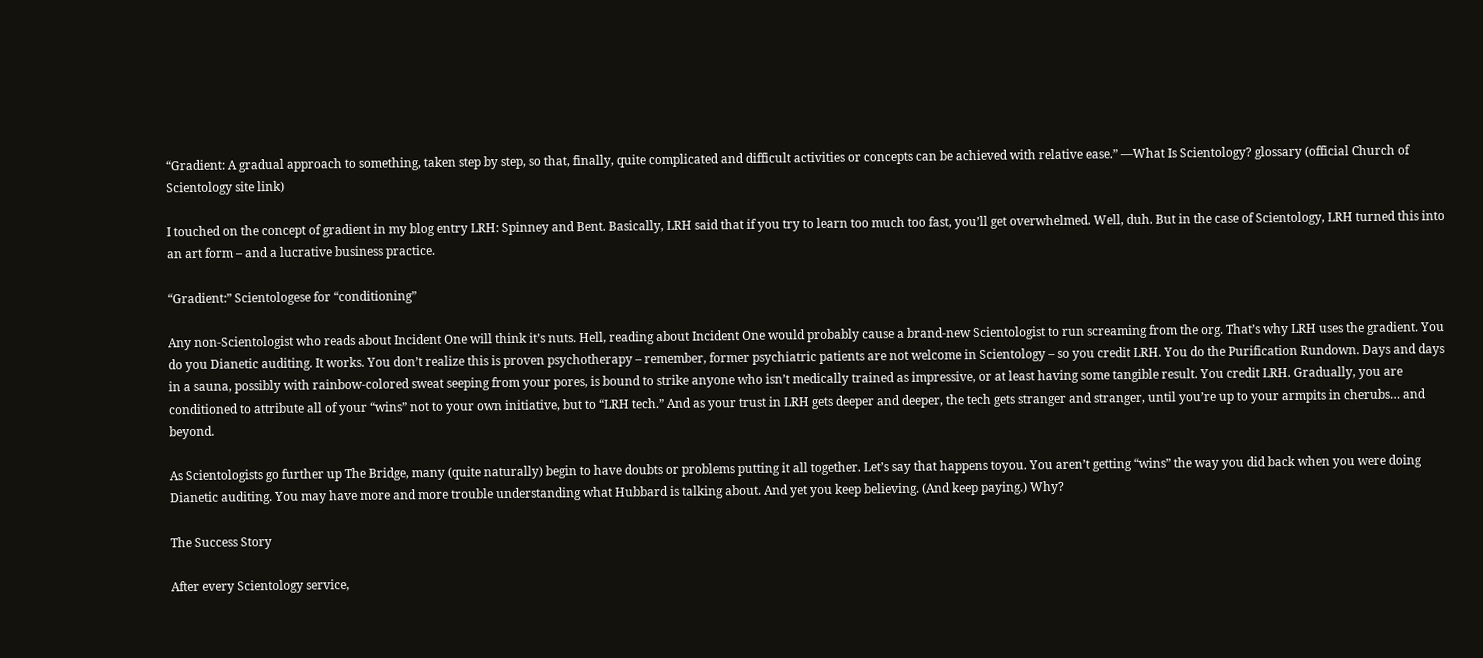“Gradient: A gradual approach to something, taken step by step, so that, finally, quite complicated and difficult activities or concepts can be achieved with relative ease.” —What Is Scientology? glossary (official Church of Scientology site link)

I touched on the concept of gradient in my blog entry LRH: Spinney and Bent. Basically, LRH said that if you try to learn too much too fast, you’ll get overwhelmed. Well, duh. But in the case of Scientology, LRH turned this into an art form – and a lucrative business practice.

“Gradient:” Scientologese for “conditioning”

Any non-Scientologist who reads about Incident One will think it’s nuts. Hell, reading about Incident One would probably cause a brand-new Scientologist to run screaming from the org. That’s why LRH uses the gradient. You do you Dianetic auditing. It works. You don’t realize this is proven psychotherapy – remember, former psychiatric patients are not welcome in Scientology – so you credit LRH. You do the Purification Rundown. Days and days in a sauna, possibly with rainbow-colored sweat seeping from your pores, is bound to strike anyone who isn’t medically trained as impressive, or at least having some tangible result. You credit LRH. Gradually, you are conditioned to attribute all of your “wins” not to your own initiative, but to “LRH tech.” And as your trust in LRH gets deeper and deeper, the tech gets stranger and stranger, until you’re up to your armpits in cherubs… and beyond.

As Scientologists go further up The Bridge, many (quite naturally) begin to have doubts or problems putting it all together. Let’s say that happens toyou. You aren’t getting “wins” the way you did back when you were doing Dianetic auditing. You may have more and more trouble understanding what Hubbard is talking about. And yet you keep believing. (And keep paying.) Why?

The Success Story

After every Scientology service,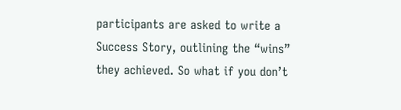participants are asked to write a Success Story, outlining the “wins” they achieved. So what if you don’t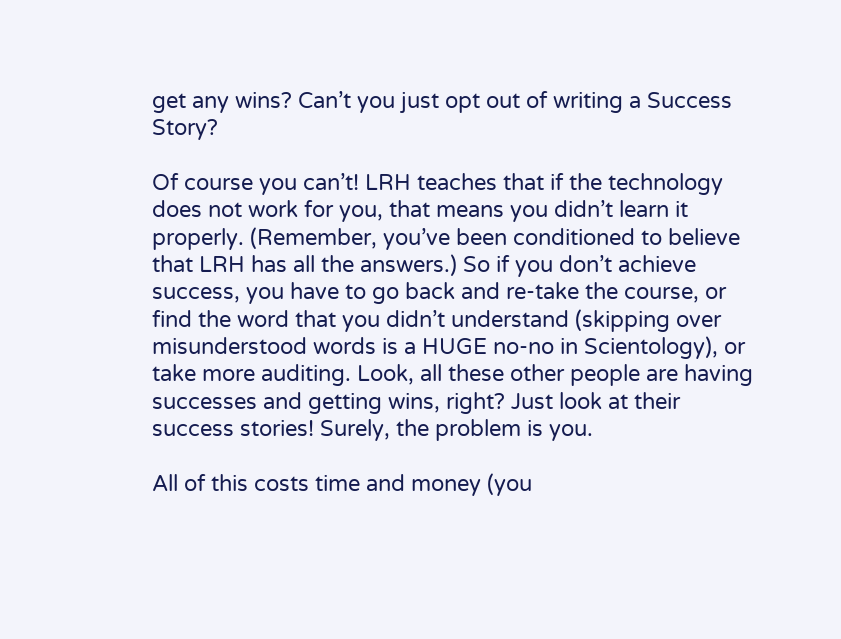get any wins? Can’t you just opt out of writing a Success Story?

Of course you can’t! LRH teaches that if the technology does not work for you, that means you didn’t learn it properly. (Remember, you’ve been conditioned to believe that LRH has all the answers.) So if you don’t achieve success, you have to go back and re-take the course, or find the word that you didn’t understand (skipping over misunderstood words is a HUGE no-no in Scientology), or take more auditing. Look, all these other people are having successes and getting wins, right? Just look at their success stories! Surely, the problem is you.

All of this costs time and money (you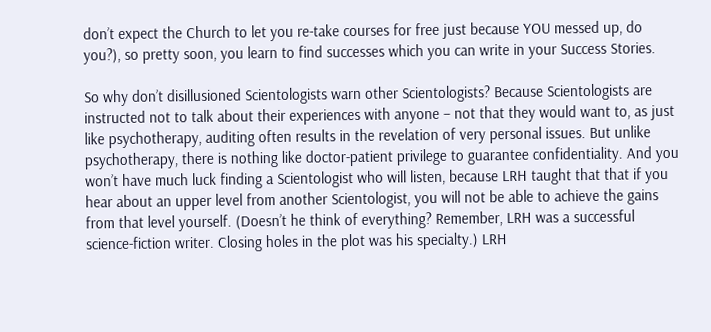don’t expect the Church to let you re-take courses for free just because YOU messed up, do you?), so pretty soon, you learn to find successes which you can write in your Success Stories.

So why don’t disillusioned Scientologists warn other Scientologists? Because Scientologists are instructed not to talk about their experiences with anyone – not that they would want to, as just like psychotherapy, auditing often results in the revelation of very personal issues. But unlike psychotherapy, there is nothing like doctor-patient privilege to guarantee confidentiality. And you won’t have much luck finding a Scientologist who will listen, because LRH taught that that if you hear about an upper level from another Scientologist, you will not be able to achieve the gains from that level yourself. (Doesn’t he think of everything? Remember, LRH was a successful science-fiction writer. Closing holes in the plot was his specialty.) LRH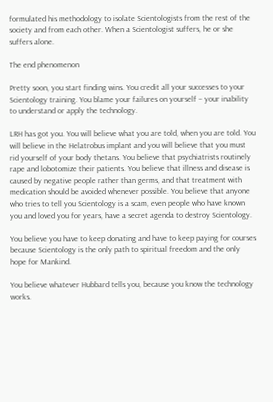formulated his methodology to isolate Scientologists from the rest of the society and from each other. When a Scientologist suffers, he or she suffers alone.

The end phenomenon

Pretty soon, you start finding wins. You credit all your successes to your Scientology training. You blame your failures on yourself – your inability to understand or apply the technology.

LRH has got you. You will believe what you are told, when you are told. You will believe in the Helatrobus implant and you will believe that you must rid yourself of your body thetans. You believe that psychiatrists routinely rape and lobotomize their patients. You believe that illness and disease is caused by negative people rather than germs, and that treatment with medication should be avoided whenever possible. You believe that anyone who tries to tell you Scientology is a scam, even people who have known you and loved you for years, have a secret agenda to destroy Scientology.

You believe you have to keep donating and have to keep paying for courses because Scientology is the only path to spiritual freedom and the only hope for Mankind.

You believe whatever Hubbard tells you, because you know the technology works.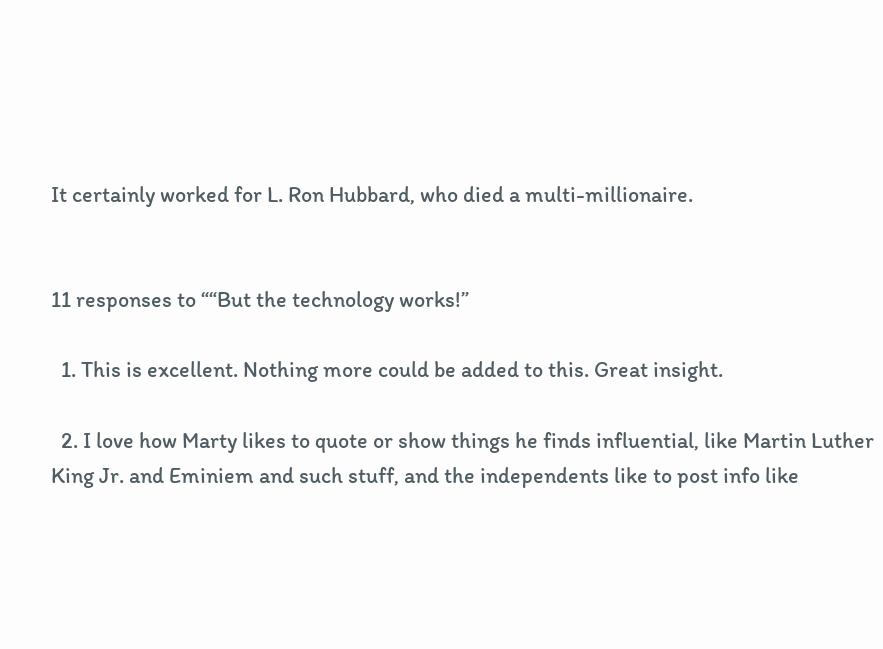It certainly worked for L. Ron Hubbard, who died a multi-millionaire.


11 responses to ““But the technology works!”

  1. This is excellent. Nothing more could be added to this. Great insight.

  2. I love how Marty likes to quote or show things he finds influential, like Martin Luther King Jr. and Eminiem and such stuff, and the independents like to post info like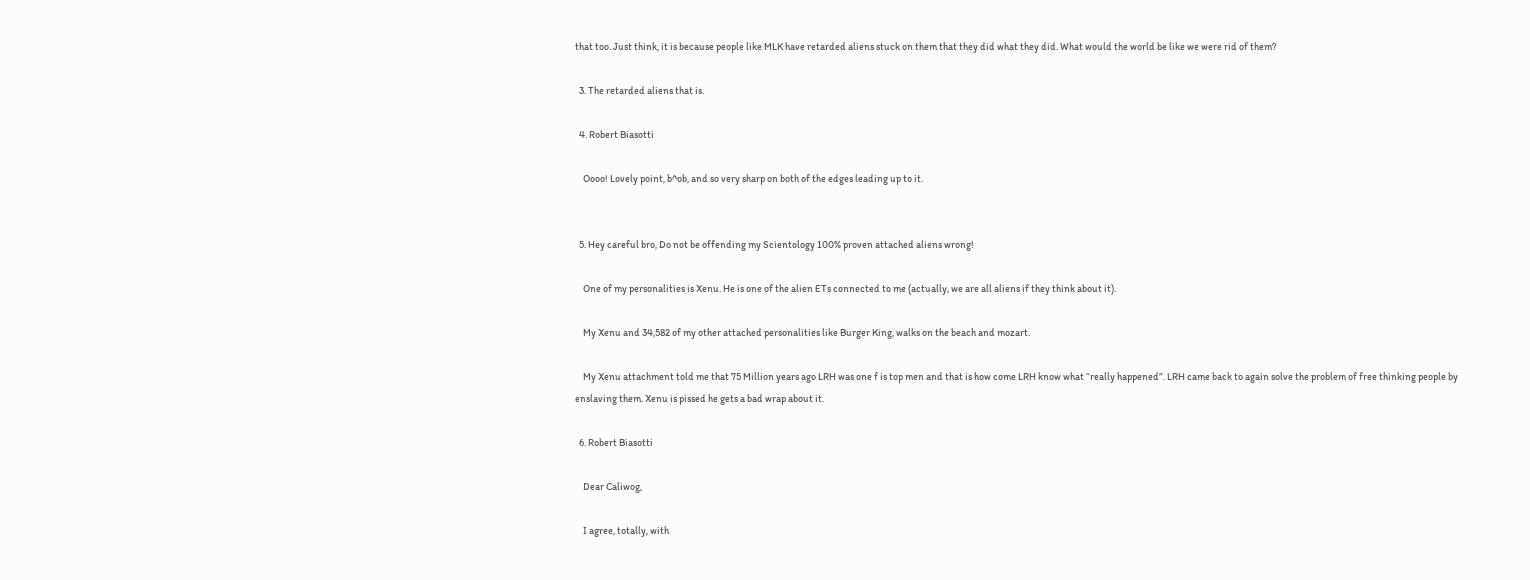that too. Just think, it is because people like MLK have retarded aliens stuck on them that they did what they did. What would the world be like we were rid of them?

  3. The retarded aliens that is.

  4. Robert Biasotti

    Oooo! Lovely point, b^ob, and so very sharp on both of the edges leading up to it.


  5. Hey careful bro, Do not be offending my Scientology 100% proven attached aliens wrong!

    One of my personalities is Xenu. He is one of the alien ETs connected to me (actually, we are all aliens if they think about it).

    My Xenu and 34,582 of my other attached personalities like Burger King, walks on the beach and mozart.

    My Xenu attachment told me that 75 Million years ago LRH was one f is top men and that is how come LRH know what “really happened”. LRH came back to again solve the problem of free thinking people by enslaving them. Xenu is pissed he gets a bad wrap about it.

  6. Robert Biasotti

    Dear Caliwog,

    I agree, totally, with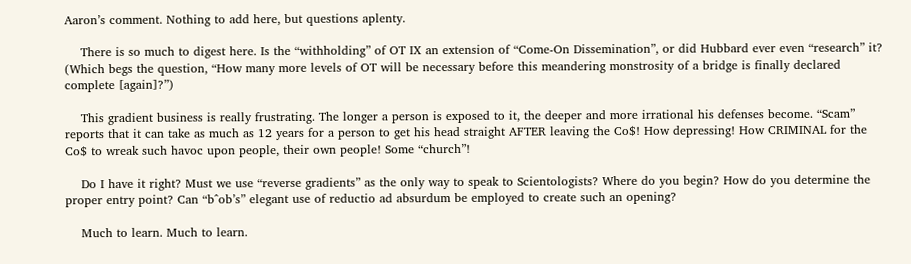Aaron’s comment. Nothing to add here, but questions aplenty.

    There is so much to digest here. Is the “withholding” of OT IX an extension of “Come-On Dissemination”, or did Hubbard ever even “research” it? (Which begs the question, “How many more levels of OT will be necessary before this meandering monstrosity of a bridge is finally declared complete [again]?”)

    This gradient business is really frustrating. The longer a person is exposed to it, the deeper and more irrational his defenses become. “Scam” reports that it can take as much as 12 years for a person to get his head straight AFTER leaving the Co$! How depressing! How CRIMINAL for the Co$ to wreak such havoc upon people, their own people! Some “church”!

    Do I have it right? Must we use “reverse gradients” as the only way to speak to Scientologists? Where do you begin? How do you determine the proper entry point? Can “b^ob’s” elegant use of reductio ad absurdum be employed to create such an opening?

    Much to learn. Much to learn.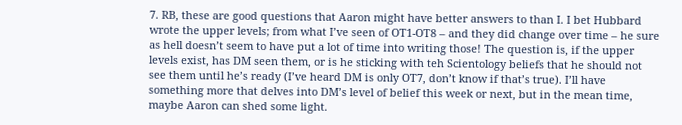7. RB, these are good questions that Aaron might have better answers to than I. I bet Hubbard wrote the upper levels; from what I’ve seen of OT1-OT8 – and they did change over time – he sure as hell doesn’t seem to have put a lot of time into writing those! The question is, if the upper levels exist, has DM seen them, or is he sticking with teh Scientology beliefs that he should not see them until he’s ready (I’ve heard DM is only OT7, don’t know if that’s true). I’ll have something more that delves into DM’s level of belief this week or next, but in the mean time, maybe Aaron can shed some light.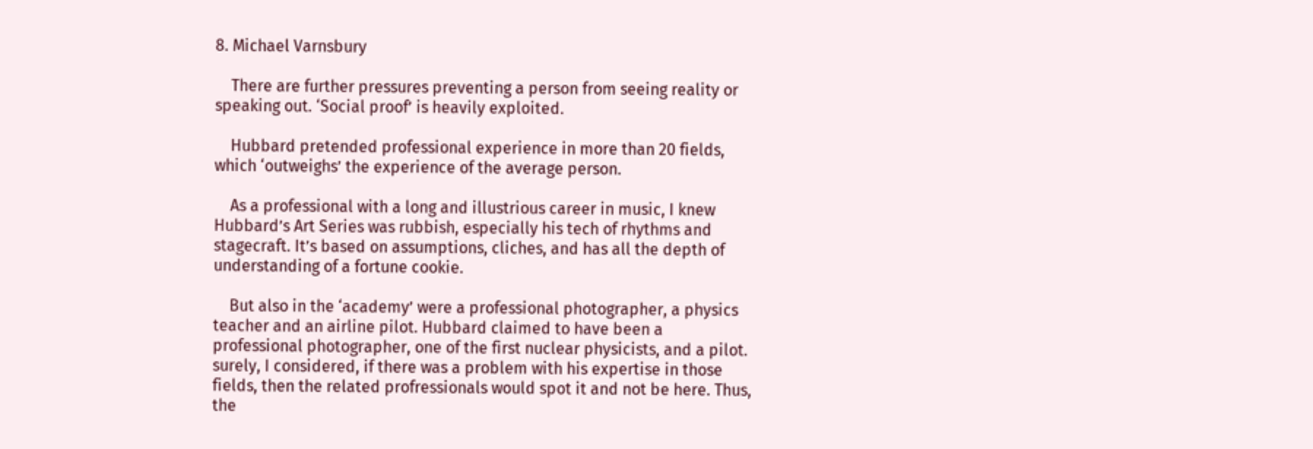8. Michael Varnsbury

    There are further pressures preventing a person from seeing reality or speaking out. ‘Social proof’ is heavily exploited.

    Hubbard pretended professional experience in more than 20 fields, which ‘outweighs’ the experience of the average person.

    As a professional with a long and illustrious career in music, I knew Hubbard’s Art Series was rubbish, especially his tech of rhythms and stagecraft. It’s based on assumptions, cliches, and has all the depth of understanding of a fortune cookie.

    But also in the ‘academy’ were a professional photographer, a physics teacher and an airline pilot. Hubbard claimed to have been a professional photographer, one of the first nuclear physicists, and a pilot. surely, I considered, if there was a problem with his expertise in those fields, then the related profressionals would spot it and not be here. Thus, the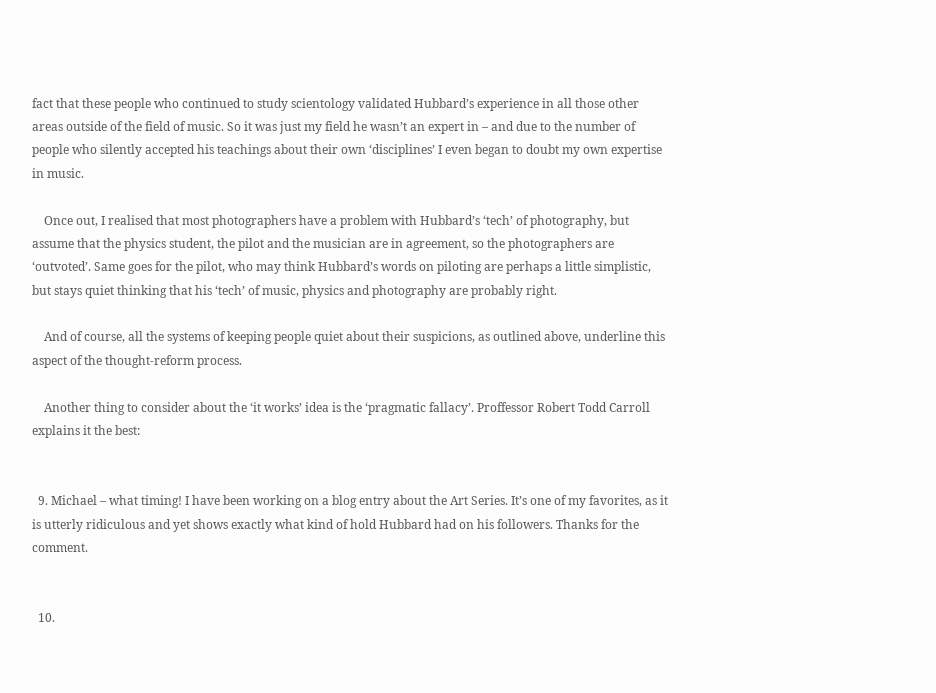fact that these people who continued to study scientology validated Hubbard’s experience in all those other areas outside of the field of music. So it was just my field he wasn’t an expert in – and due to the number of people who silently accepted his teachings about their own ‘disciplines’ I even began to doubt my own expertise in music.

    Once out, I realised that most photographers have a problem with Hubbard’s ‘tech’ of photography, but assume that the physics student, the pilot and the musician are in agreement, so the photographers are ‘outvoted’. Same goes for the pilot, who may think Hubbard’s words on piloting are perhaps a little simplistic, but stays quiet thinking that his ‘tech’ of music, physics and photography are probably right.

    And of course, all the systems of keeping people quiet about their suspicions, as outlined above, underline this aspect of the thought-reform process.

    Another thing to consider about the ‘it works’ idea is the ‘pragmatic fallacy’. Proffessor Robert Todd Carroll explains it the best:


  9. Michael – what timing! I have been working on a blog entry about the Art Series. It’s one of my favorites, as it is utterly ridiculous and yet shows exactly what kind of hold Hubbard had on his followers. Thanks for the comment.


  10.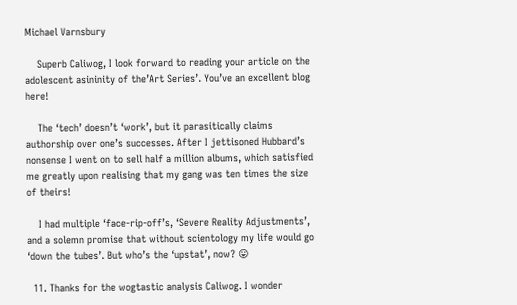Michael Varnsbury

    Superb Caliwog, I look forward to reading your article on the adolescent asininity of the’Art Series’. You’ve an excellent blog here!

    The ‘tech’ doesn’t ‘work’, but it parasitically claims authorship over one’s successes. After I jettisoned Hubbard’s nonsense I went on to sell half a million albums, which satisfied me greatly upon realising that my gang was ten times the size of theirs!

    I had multiple ‘face-rip-off’s, ‘Severe Reality Adjustments’, and a solemn promise that without scientology my life would go ‘down the tubes’. But who’s the ‘upstat’, now? 😛

  11. Thanks for the wogtastic analysis Caliwog. I wonder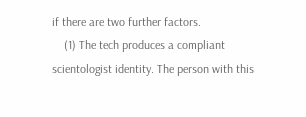if there are two further factors.
    (1) The tech produces a compliant scientologist identity. The person with this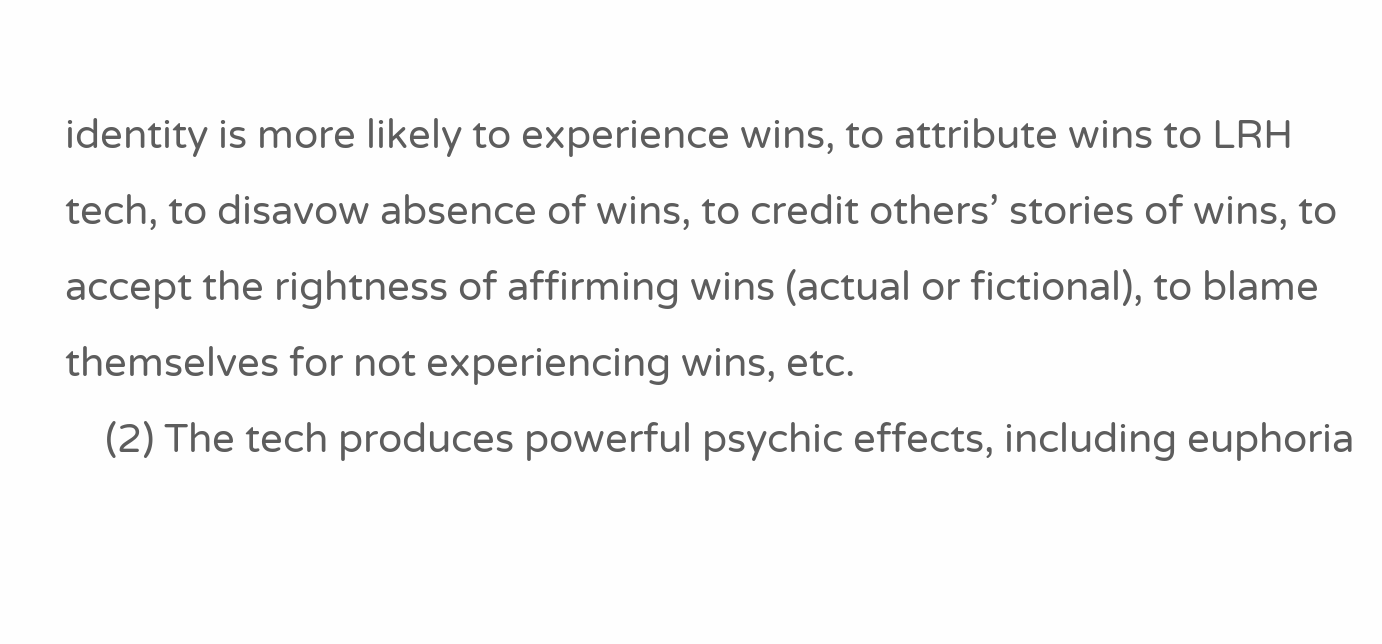identity is more likely to experience wins, to attribute wins to LRH tech, to disavow absence of wins, to credit others’ stories of wins, to accept the rightness of affirming wins (actual or fictional), to blame themselves for not experiencing wins, etc.
    (2) The tech produces powerful psychic effects, including euphoria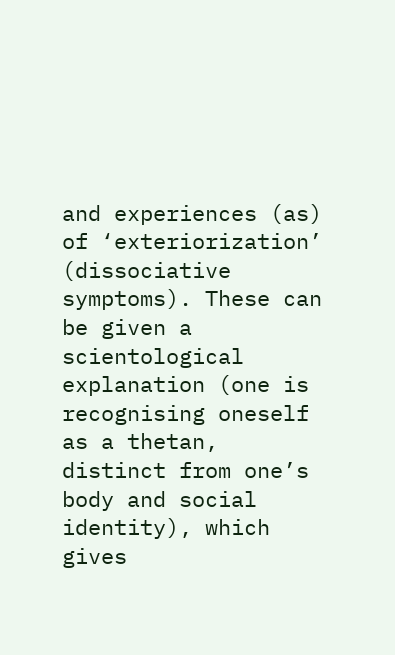and experiences (as) of ‘exteriorization’ (dissociative symptoms). These can be given a scientological explanation (one is recognising oneself as a thetan, distinct from one’s body and social identity), which gives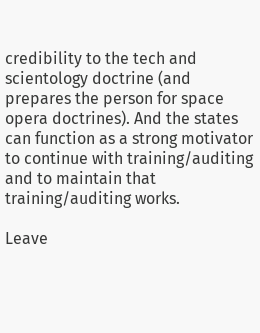credibility to the tech and scientology doctrine (and prepares the person for space opera doctrines). And the states can function as a strong motivator to continue with training/auditing and to maintain that training/auditing works.

Leave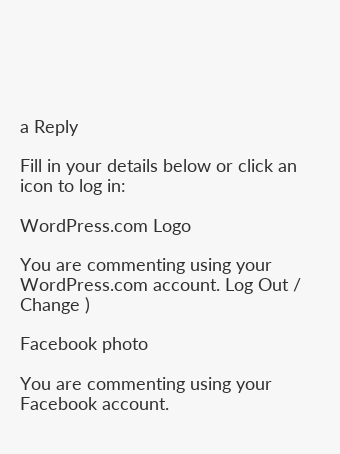a Reply

Fill in your details below or click an icon to log in:

WordPress.com Logo

You are commenting using your WordPress.com account. Log Out /  Change )

Facebook photo

You are commenting using your Facebook account.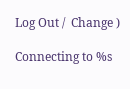Log Out /  Change )

Connecting to %s